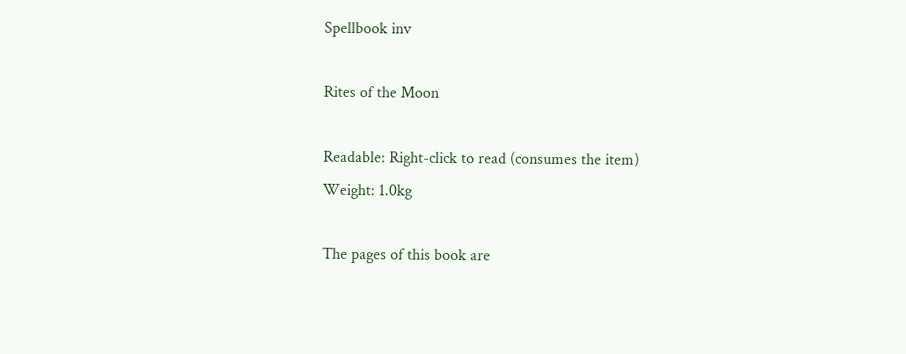Spellbook inv

Rites of the Moon

Readable: Right-click to read (consumes the item)
Weight: 1.0kg

The pages of this book are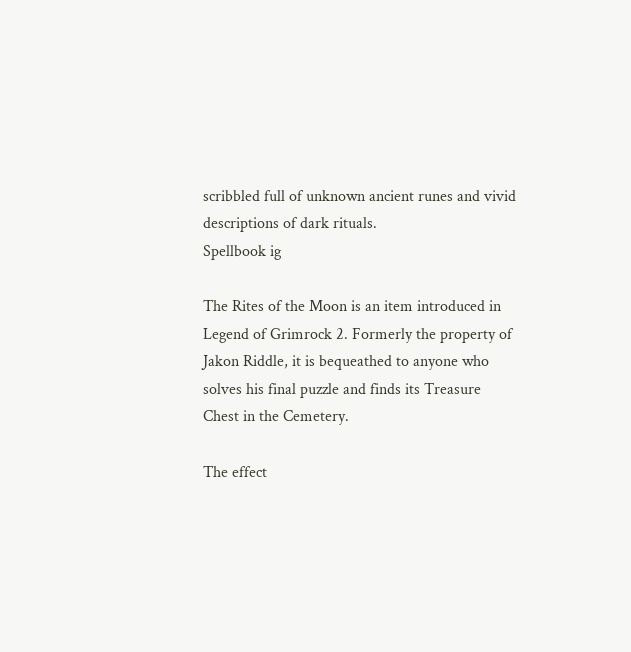scribbled full of unknown ancient runes and vivid descriptions of dark rituals.
Spellbook ig

The Rites of the Moon is an item introduced in Legend of Grimrock 2. Formerly the property of Jakon Riddle, it is bequeathed to anyone who solves his final puzzle and finds its Treasure Chest in the Cemetery.

The effect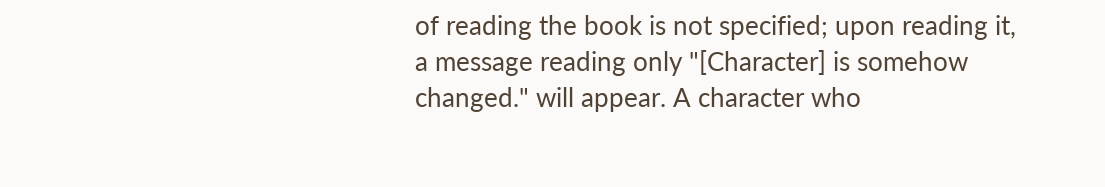of reading the book is not specified; upon reading it, a message reading only "[Character] is somehow changed." will appear. A character who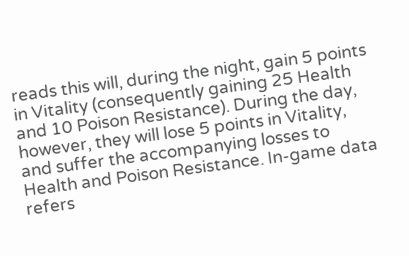reads this will, during the night, gain 5 points in Vitality (consequently gaining 25 Health and 10 Poison Resistance). During the day, however, they will lose 5 points in Vitality, and suffer the accompanying losses to Health and Poison Resistance. In-game data refers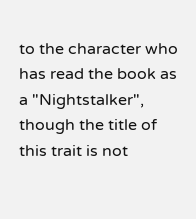to the character who has read the book as a "Nightstalker", though the title of this trait is not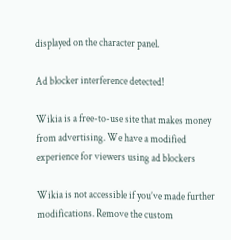displayed on the character panel.

Ad blocker interference detected!

Wikia is a free-to-use site that makes money from advertising. We have a modified experience for viewers using ad blockers

Wikia is not accessible if you’ve made further modifications. Remove the custom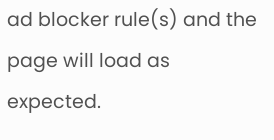ad blocker rule(s) and the page will load as expected.